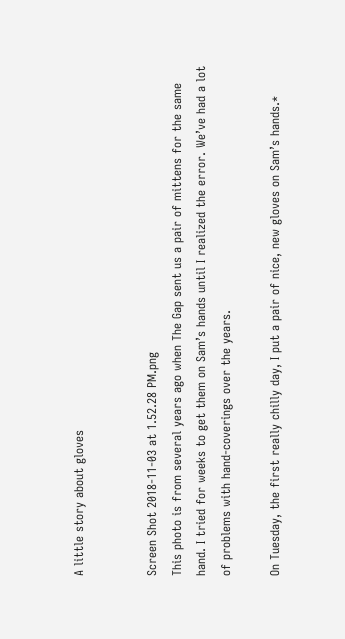A little story about gloves


Screen Shot 2018-11-03 at 1.52.28 PM.png
This photo is from several years ago when The Gap sent us a pair of mittens for the same hand. I tried for weeks to get them on Sam’s hands until I realized the error. We’ve had a lot of problems with hand-coverings over the years.

On Tuesday, the first really chilly day, I put a pair of nice, new gloves on Sam’s hands.*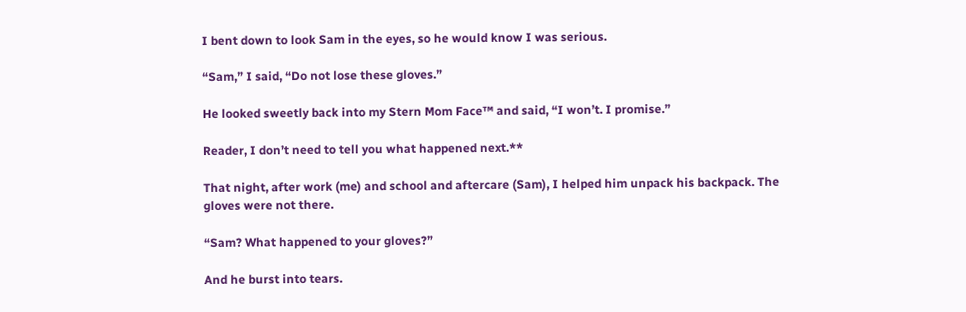I bent down to look Sam in the eyes, so he would know I was serious.

“Sam,” I said, “Do not lose these gloves.”

He looked sweetly back into my Stern Mom Face™ and said, “I won’t. I promise.”

Reader, I don’t need to tell you what happened next.**

That night, after work (me) and school and aftercare (Sam), I helped him unpack his backpack. The gloves were not there.

“Sam? What happened to your gloves?”

And he burst into tears.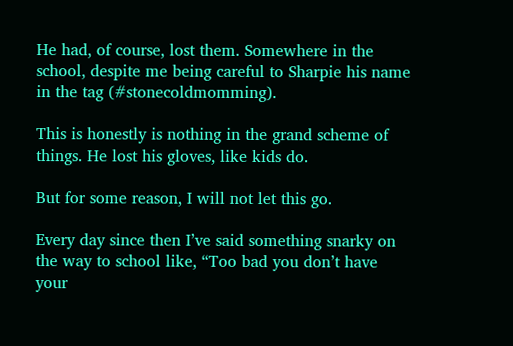He had, of course, lost them. Somewhere in the school, despite me being careful to Sharpie his name in the tag (#stonecoldmomming).

This is honestly is nothing in the grand scheme of things. He lost his gloves, like kids do.

But for some reason, I will not let this go.

Every day since then I’ve said something snarky on the way to school like, “Too bad you don’t have your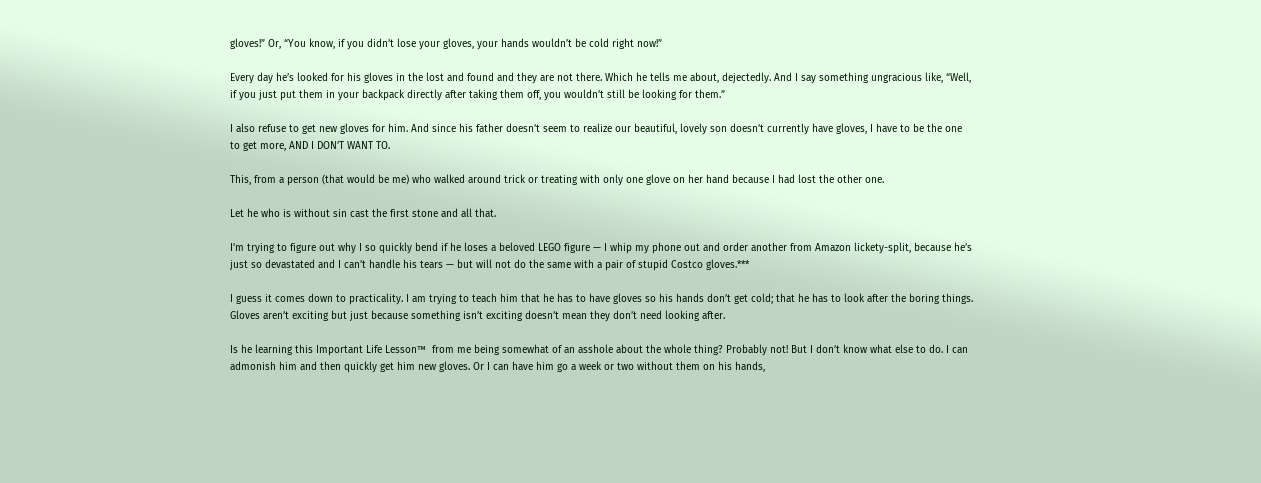gloves!” Or, “You know, if you didn’t lose your gloves, your hands wouldn’t be cold right now!”

Every day he’s looked for his gloves in the lost and found and they are not there. Which he tells me about, dejectedly. And I say something ungracious like, “Well, if you just put them in your backpack directly after taking them off, you wouldn’t still be looking for them.”

I also refuse to get new gloves for him. And since his father doesn’t seem to realize our beautiful, lovely son doesn’t currently have gloves, I have to be the one to get more, AND I DON’T WANT TO.

This, from a person (that would be me) who walked around trick or treating with only one glove on her hand because I had lost the other one.

Let he who is without sin cast the first stone and all that.

I’m trying to figure out why I so quickly bend if he loses a beloved LEGO figure — I whip my phone out and order another from Amazon lickety-split, because he’s just so devastated and I can’t handle his tears — but will not do the same with a pair of stupid Costco gloves.***

I guess it comes down to practicality. I am trying to teach him that he has to have gloves so his hands don’t get cold; that he has to look after the boring things. Gloves aren’t exciting but just because something isn’t exciting doesn’t mean they don’t need looking after.

Is he learning this Important Life Lesson™  from me being somewhat of an asshole about the whole thing? Probably not! But I don’t know what else to do. I can admonish him and then quickly get him new gloves. Or I can have him go a week or two without them on his hands,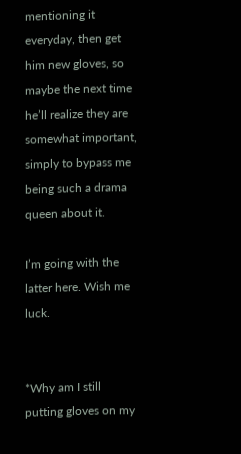mentioning it everyday, then get him new gloves, so maybe the next time he’ll realize they are somewhat important, simply to bypass me being such a drama queen about it.

I’m going with the latter here. Wish me luck.


*Why am I still putting gloves on my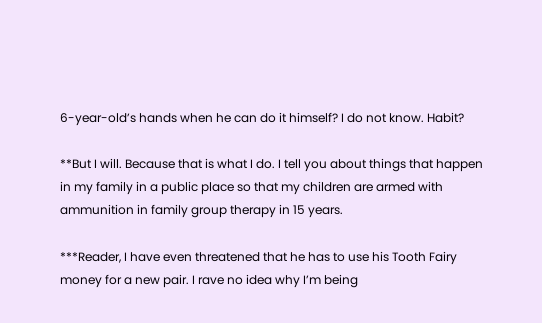6-year-old’s hands when he can do it himself? I do not know. Habit?

**But I will. Because that is what I do. I tell you about things that happen in my family in a public place so that my children are armed with ammunition in family group therapy in 15 years.

***Reader, I have even threatened that he has to use his Tooth Fairy money for a new pair. I rave no idea why I’m being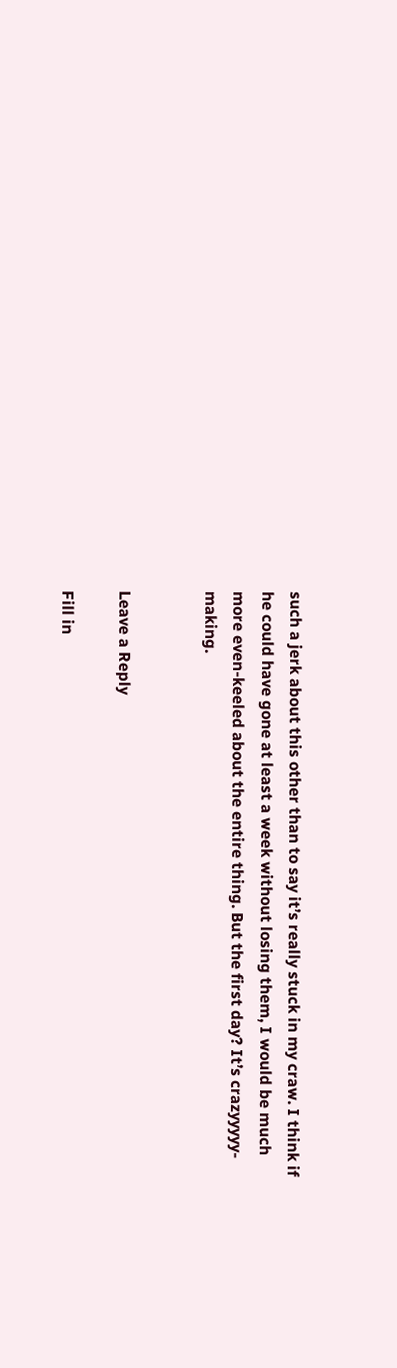such a jerk about this other than to say it’s really stuck in my craw. I think if he could have gone at least a week without losing them, I would be much more even-keeled about the entire thing. But the first day? It’s crazyyyyy-making.


Leave a Reply

Fill in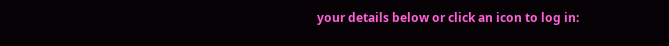your details below or click an icon to log in: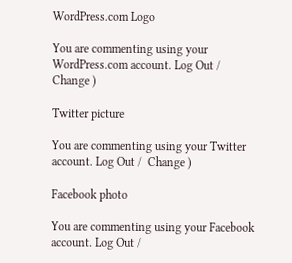WordPress.com Logo

You are commenting using your WordPress.com account. Log Out /  Change )

Twitter picture

You are commenting using your Twitter account. Log Out /  Change )

Facebook photo

You are commenting using your Facebook account. Log Out /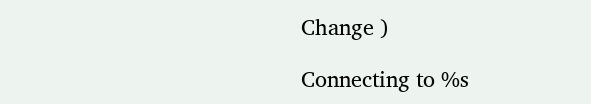Change )

Connecting to %s